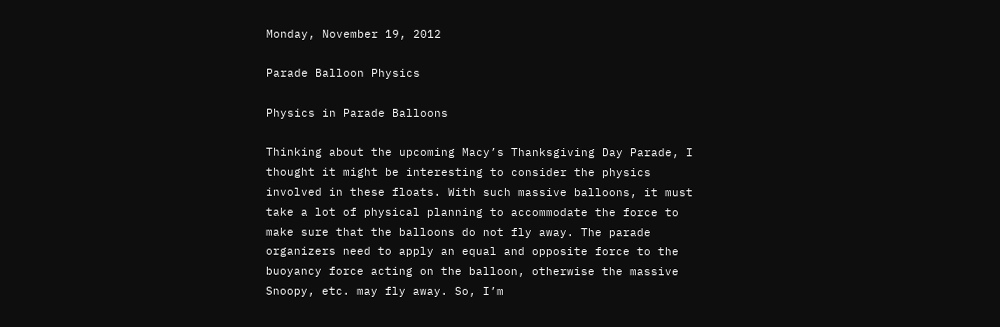Monday, November 19, 2012

Parade Balloon Physics

Physics in Parade Balloons

Thinking about the upcoming Macy’s Thanksgiving Day Parade, I thought it might be interesting to consider the physics involved in these floats. With such massive balloons, it must take a lot of physical planning to accommodate the force to make sure that the balloons do not fly away. The parade organizers need to apply an equal and opposite force to the buoyancy force acting on the balloon, otherwise the massive Snoopy, etc. may fly away. So, I’m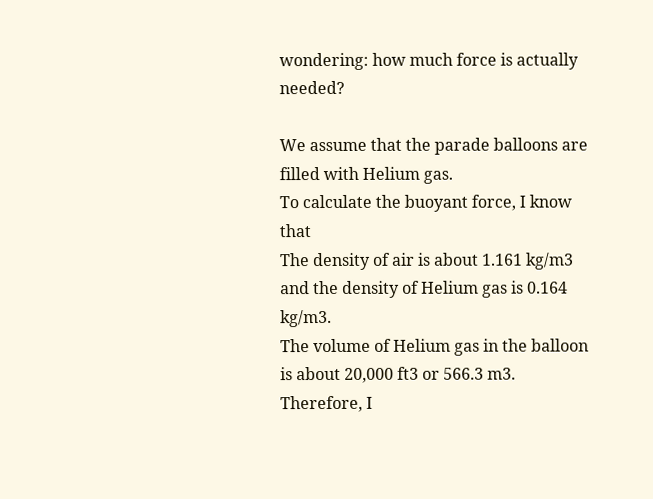wondering: how much force is actually needed?

We assume that the parade balloons are filled with Helium gas.
To calculate the buoyant force, I know that
The density of air is about 1.161 kg/m3 and the density of Helium gas is 0.164 kg/m3.
The volume of Helium gas in the balloon is about 20,000 ft3 or 566.3 m3.
Therefore, I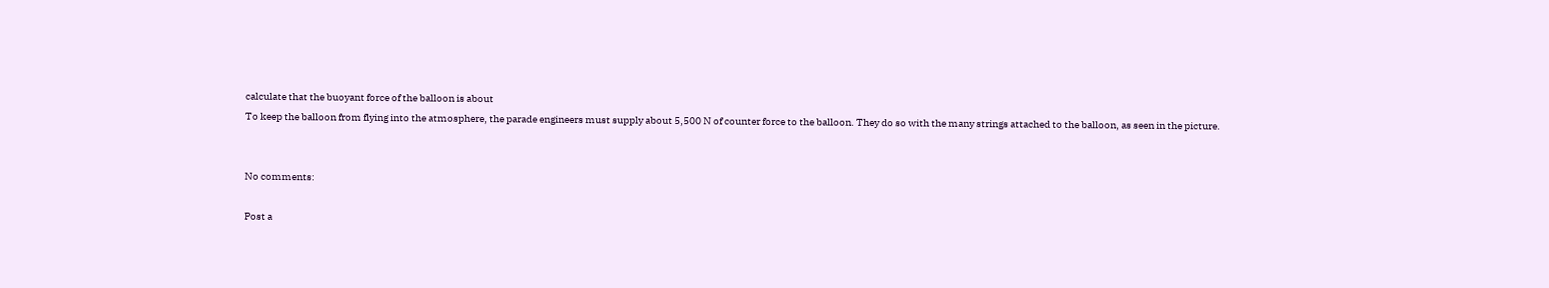calculate that the buoyant force of the balloon is about
To keep the balloon from flying into the atmosphere, the parade engineers must supply about 5,500 N of counter force to the balloon. They do so with the many strings attached to the balloon, as seen in the picture.


No comments:

Post a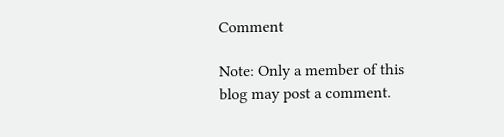Comment

Note: Only a member of this blog may post a comment.